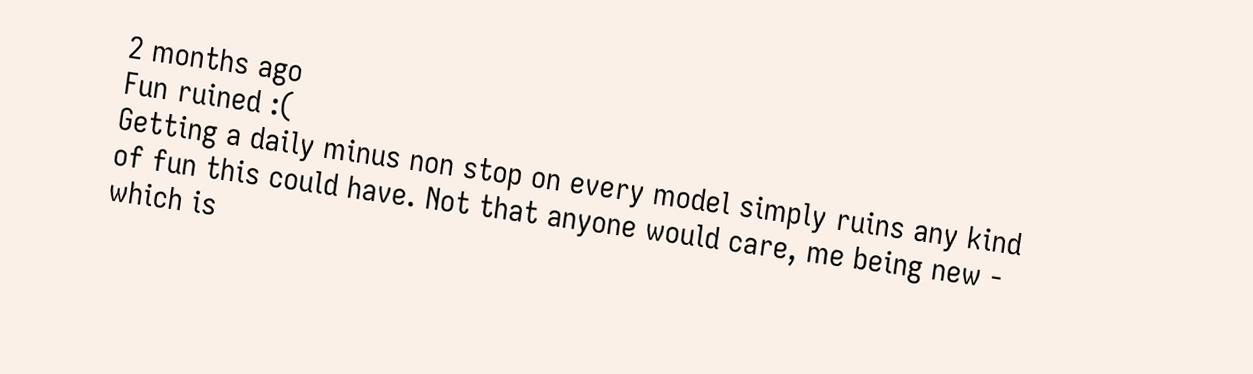2 months ago
Fun ruined :(
Getting a daily minus non stop on every model simply ruins any kind of fun this could have. Not that anyone would care, me being new - which is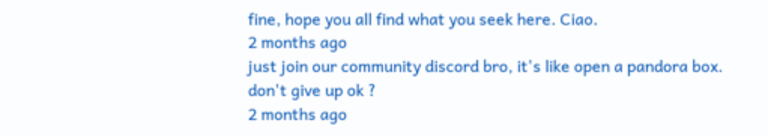fine, hope you all find what you seek here. Ciao.
2 months ago
just join our community discord bro, it's like open a pandora box.
don't give up ok ?
2 months ago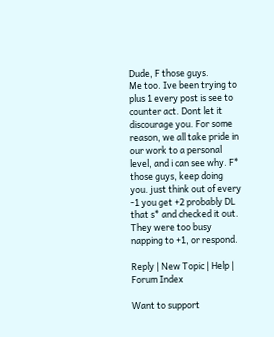Dude, F those guys.
Me too. Ive been trying to plus 1 every post is see to counter act. Dont let it discourage you. For some reason, we all take pride in our work to a personal level, and i can see why. F* those guys, keep doing you. just think out of every -1 you get +2 probably DL that s* and checked it out. They were too busy napping to +1, or respond.

Reply | New Topic | Help | Forum Index

Want to support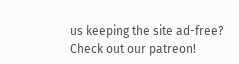us keeping the site ad-free? Check out our patreon!